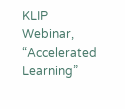KLIP Webinar, “Accelerated Learning”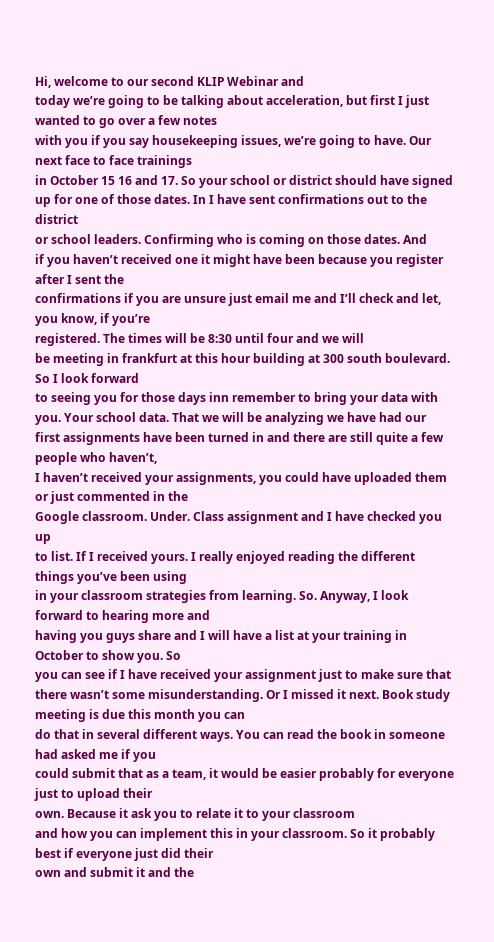Hi, welcome to our second KLIP Webinar and
today we’re going to be talking about acceleration, but first I just wanted to go over a few notes
with you if you say housekeeping issues, we’re going to have. Our next face to face trainings
in October 15 16 and 17. So your school or district should have signed
up for one of those dates. In I have sent confirmations out to the district
or school leaders. Confirming who is coming on those dates. And
if you haven’t received one it might have been because you register after I sent the
confirmations if you are unsure just email me and I’ll check and let, you know, if you’re
registered. The times will be 8:30 until four and we will
be meeting in frankfurt at this hour building at 300 south boulevard. So I look forward
to seeing you for those days inn remember to bring your data with you. Your school data. That we will be analyzing we have had our
first assignments have been turned in and there are still quite a few people who haven’t,
I haven’t received your assignments, you could have uploaded them or just commented in the
Google classroom. Under. Class assignment and I have checked you up
to list. If I received yours. I really enjoyed reading the different things you’ve been using
in your classroom strategies from learning. So. Anyway, I look forward to hearing more and
having you guys share and I will have a list at your training in October to show you. So
you can see if I have received your assignment just to make sure that there wasn’t some misunderstanding. Or I missed it next. Book study meeting is due this month you can
do that in several different ways. You can read the book in someone had asked me if you
could submit that as a team, it would be easier probably for everyone just to upload their
own. Because it ask you to relate it to your classroom
and how you can implement this in your classroom. So it probably best if everyone just did their
own and submit it and the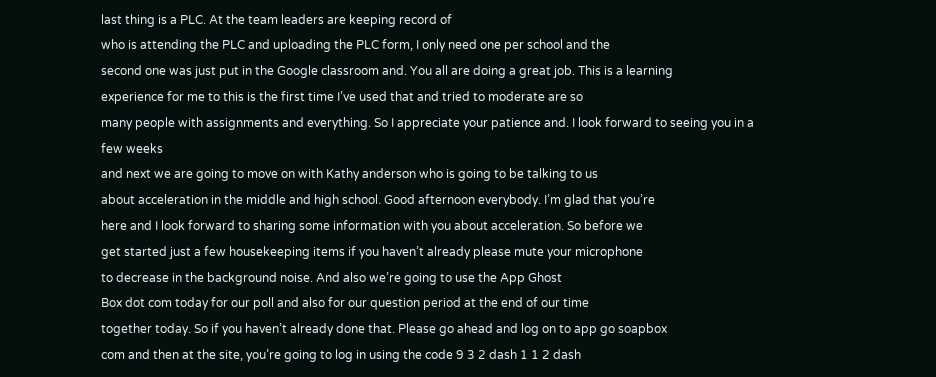last thing is a PLC. At the team leaders are keeping record of
who is attending the PLC and uploading the PLC form, I only need one per school and the
second one was just put in the Google classroom and. You all are doing a great job. This is a learning
experience for me to this is the first time I’ve used that and tried to moderate are so
many people with assignments and everything. So I appreciate your patience and. I look forward to seeing you in a few weeks
and next we are going to move on with Kathy anderson who is going to be talking to us
about acceleration in the middle and high school. Good afternoon everybody. I’m glad that you’re
here and I look forward to sharing some information with you about acceleration. So before we
get started just a few housekeeping items if you haven’t already please mute your microphone
to decrease in the background noise. And also we’re going to use the App Ghost
Box dot com today for our poll and also for our question period at the end of our time
together today. So if you haven’t already done that. Please go ahead and log on to app go soapbox
com and then at the site, you’re going to log in using the code 9 3 2 dash 1 1 2 dash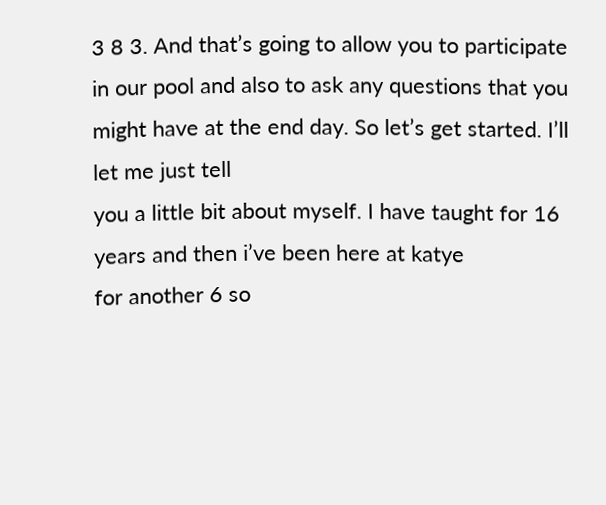3 8 3. And that’s going to allow you to participate
in our pool and also to ask any questions that you might have at the end day. So let’s get started. I’ll let me just tell
you a little bit about myself. I have taught for 16 years and then i’ve been here at katye
for another 6 so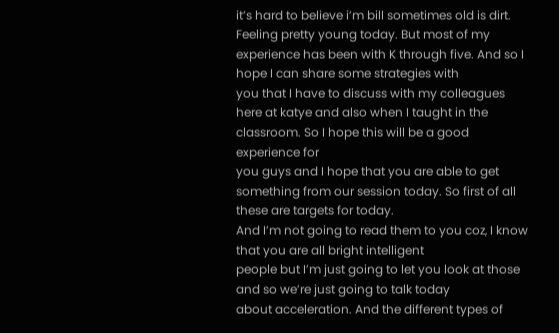it’s hard to believe i’m bill sometimes old is dirt. Feeling pretty young today. But most of my
experience has been with K through five. And so I hope I can share some strategies with
you that I have to discuss with my colleagues here at katye and also when I taught in the
classroom. So I hope this will be a good experience for
you guys and I hope that you are able to get something from our session today. So first of all these are targets for today.
And I’m not going to read them to you coz, I know that you are all bright intelligent
people but I’m just going to let you look at those and so we’re just going to talk today
about acceleration. And the different types of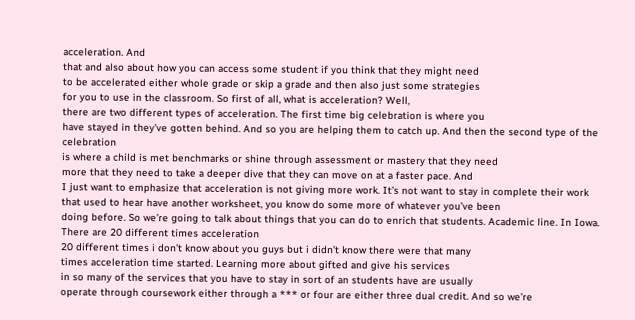acceleration. And
that and also about how you can access some student if you think that they might need
to be accelerated either whole grade or skip a grade and then also just some strategies
for you to use in the classroom. So first of all, what is acceleration? Well,
there are two different types of acceleration. The first time big celebration is where you
have stayed in they’ve gotten behind. And so you are helping them to catch up. And then the second type of the celebration
is where a child is met benchmarks or shine through assessment or mastery that they need
more that they need to take a deeper dive that they can move on at a faster pace. And
I just want to emphasize that acceleration is not giving more work. It’s not want to stay in complete their work
that used to hear have another worksheet, you know do some more of whatever you’ve been
doing before. So we’re going to talk about things that you can do to enrich that students. Academic line. In Iowa. There are 20 different times acceleration
20 different times i don’t know about you guys but i didn’t know there were that many
times acceleration time started. Learning more about gifted and give his services
in so many of the services that you have to stay in sort of an students have are usually
operate through coursework either through a *** or four are either three dual credit. And so we’re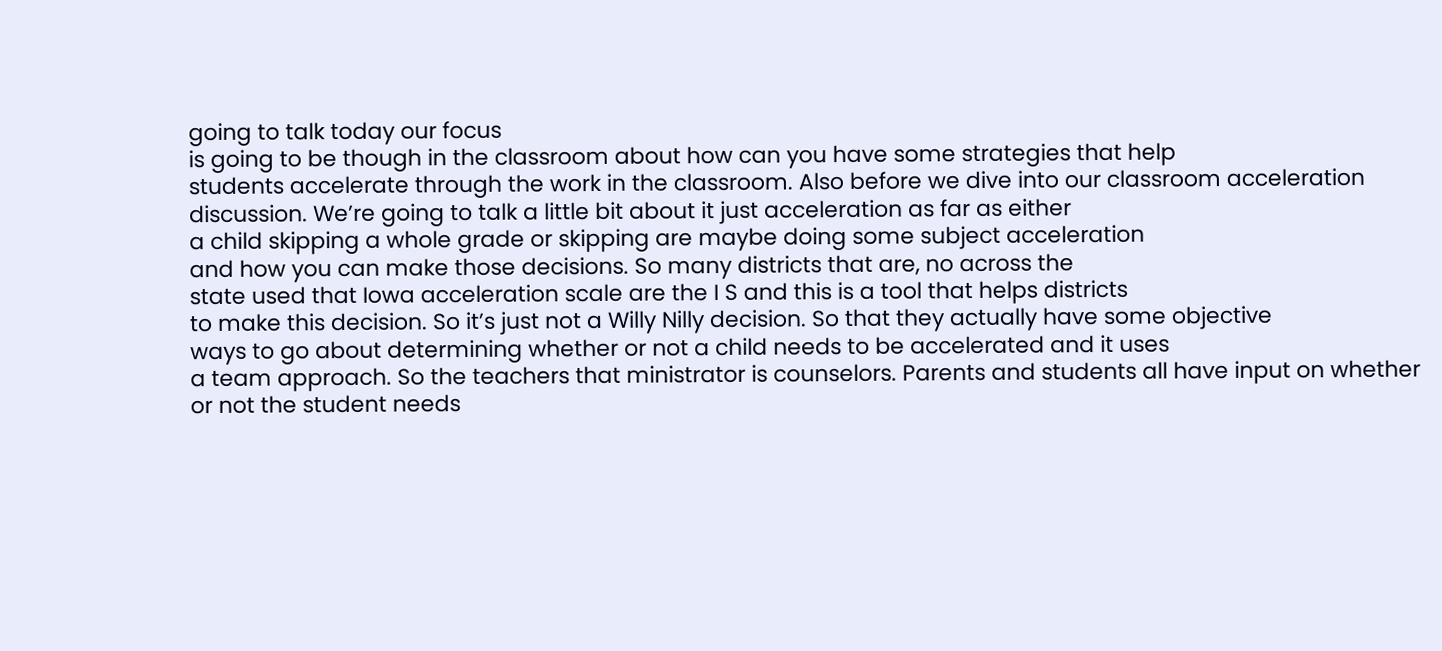going to talk today our focus
is going to be though in the classroom about how can you have some strategies that help
students accelerate through the work in the classroom. Also before we dive into our classroom acceleration
discussion. We’re going to talk a little bit about it just acceleration as far as either
a child skipping a whole grade or skipping are maybe doing some subject acceleration
and how you can make those decisions. So many districts that are, no across the
state used that Iowa acceleration scale are the I S and this is a tool that helps districts
to make this decision. So it’s just not a Willy Nilly decision. So that they actually have some objective
ways to go about determining whether or not a child needs to be accelerated and it uses
a team approach. So the teachers that ministrator is counselors. Parents and students all have input on whether
or not the student needs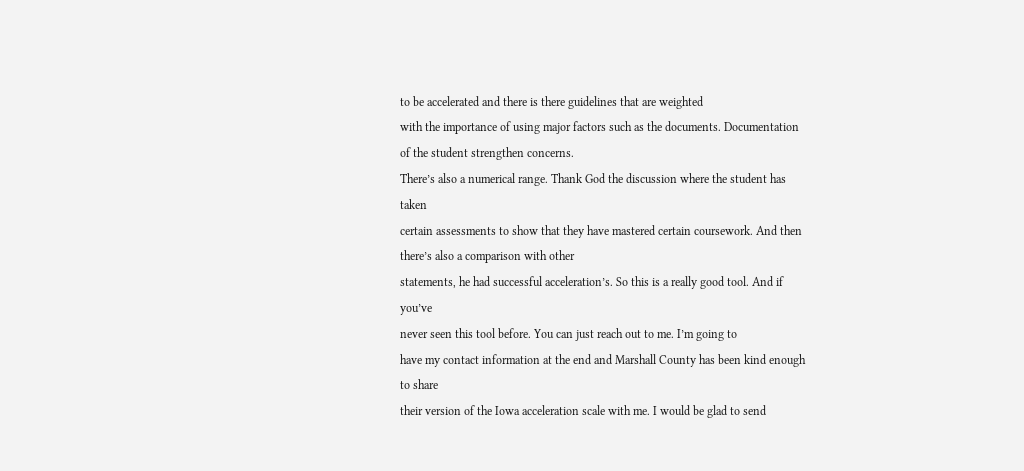to be accelerated and there is there guidelines that are weighted
with the importance of using major factors such as the documents. Documentation of the student strengthen concerns.
There’s also a numerical range. Thank God the discussion where the student has taken
certain assessments to show that they have mastered certain coursework. And then there’s also a comparison with other
statements, he had successful acceleration’s. So this is a really good tool. And if you’ve
never seen this tool before. You can just reach out to me. I’m going to
have my contact information at the end and Marshall County has been kind enough to share
their version of the Iowa acceleration scale with me. I would be glad to send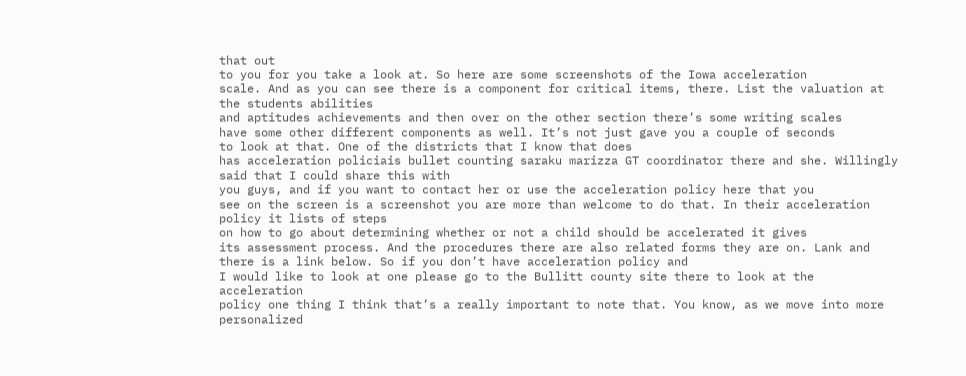that out
to you for you take a look at. So here are some screenshots of the Iowa acceleration
scale. And as you can see there is a component for critical items, there. List the valuation at the students abilities
and aptitudes achievements and then over on the other section there’s some writing scales
have some other different components as well. It’s not just gave you a couple of seconds
to look at that. One of the districts that I know that does
has acceleration policiais bullet counting saraku marizza GT coordinator there and she. Willingly said that I could share this with
you guys, and if you want to contact her or use the acceleration policy here that you
see on the screen is a screenshot you are more than welcome to do that. In their acceleration policy it lists of steps
on how to go about determining whether or not a child should be accelerated it gives
its assessment process. And the procedures there are also related forms they are on. Lank and there is a link below. So if you don’t have acceleration policy and
I would like to look at one please go to the Bullitt county site there to look at the acceleration
policy one thing I think that’s a really important to note that. You know, as we move into more personalized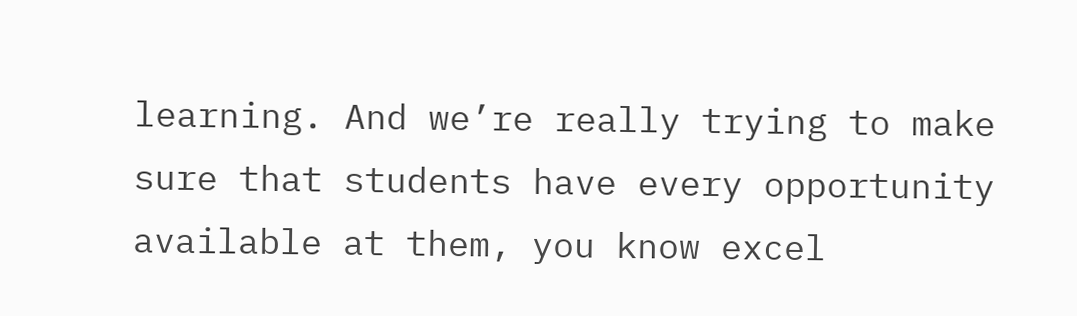learning. And we’re really trying to make sure that students have every opportunity
available at them, you know excel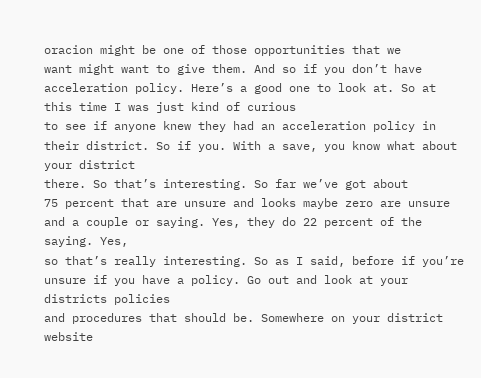oracion might be one of those opportunities that we
want might want to give them. And so if you don’t have acceleration policy. Here’s a good one to look at. So at this time I was just kind of curious
to see if anyone knew they had an acceleration policy in their district. So if you. With a save, you know what about your district
there. So that’s interesting. So far we’ve got about
75 percent that are unsure and looks maybe zero are unsure and a couple or saying. Yes, they do 22 percent of the saying. Yes,
so that’s really interesting. So as I said, before if you’re unsure if you have a policy. Go out and look at your districts policies
and procedures that should be. Somewhere on your district website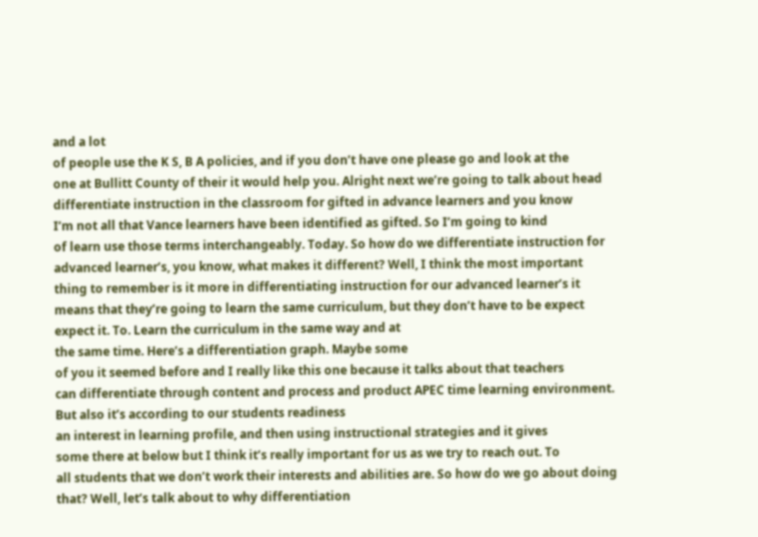and a lot
of people use the K S, B A policies, and if you don’t have one please go and look at the
one at Bullitt County of their it would help you. Alright next we’re going to talk about head
differentiate instruction in the classroom for gifted in advance learners and you know
I’m not all that Vance learners have been identified as gifted. So I’m going to kind
of learn use those terms interchangeably. Today. So how do we differentiate instruction for
advanced learner’s, you know, what makes it different? Well, I think the most important
thing to remember is it more in differentiating instruction for our advanced learner’s it
means that they’re going to learn the same curriculum, but they don’t have to be expect
expect it. To. Learn the curriculum in the same way and at
the same time. Here’s a differentiation graph. Maybe some
of you it seemed before and I really like this one because it talks about that teachers
can differentiate through content and process and product APEC time learning environment. But also it’s according to our students readiness
an interest in learning profile, and then using instructional strategies and it gives
some there at below but I think it’s really important for us as we try to reach out. To
all students that we don’t work their interests and abilities are. So how do we go about doing that? Well, let’s talk about to why differentiation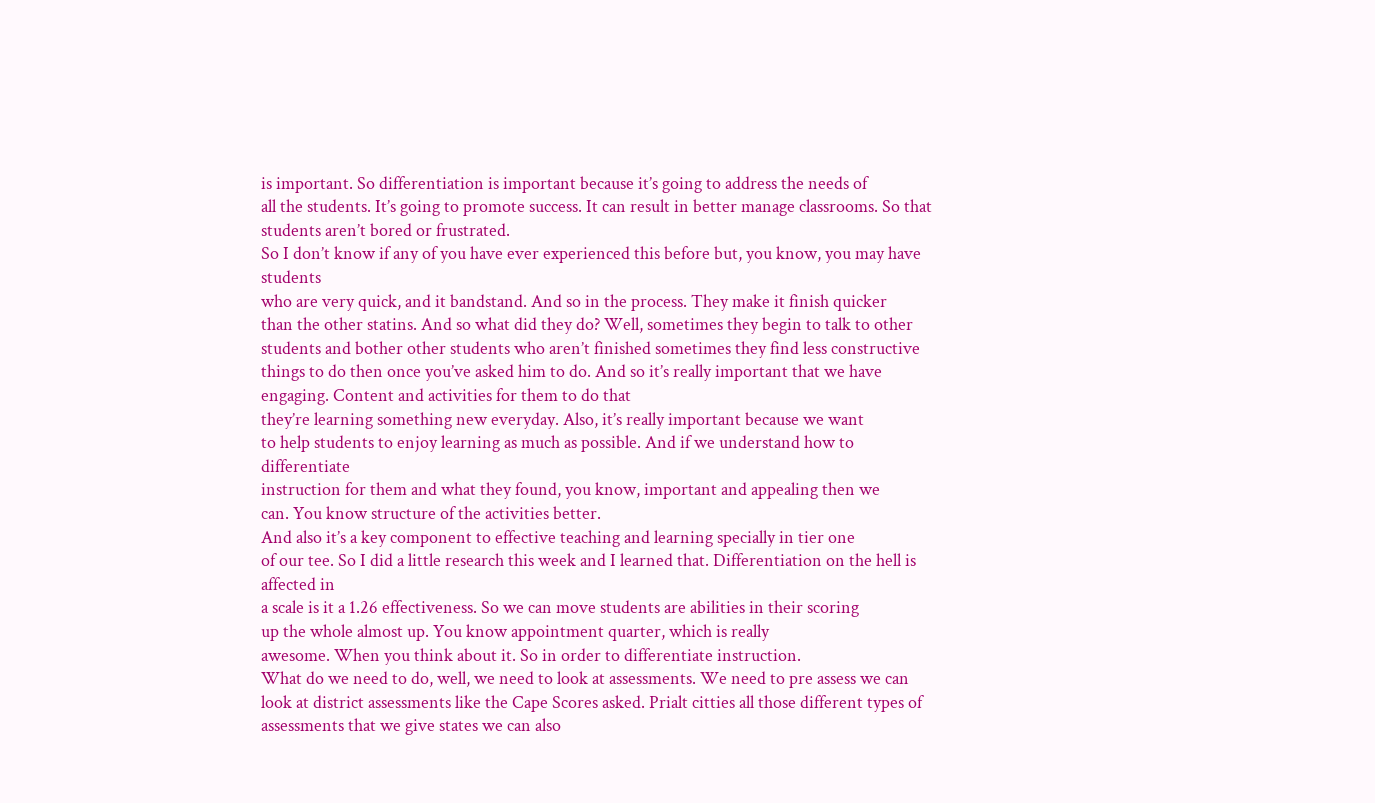is important. So differentiation is important because it’s going to address the needs of
all the students. It’s going to promote success. It can result in better manage classrooms. So that students aren’t bored or frustrated.
So I don’t know if any of you have ever experienced this before but, you know, you may have students
who are very quick, and it bandstand. And so in the process. They make it finish quicker
than the other statins. And so what did they do? Well, sometimes they begin to talk to other
students and bother other students who aren’t finished sometimes they find less constructive
things to do then once you’ve asked him to do. And so it’s really important that we have
engaging. Content and activities for them to do that
they’re learning something new everyday. Also, it’s really important because we want
to help students to enjoy learning as much as possible. And if we understand how to differentiate
instruction for them and what they found, you know, important and appealing then we
can. You know structure of the activities better.
And also it’s a key component to effective teaching and learning specially in tier one
of our tee. So I did a little research this week and I learned that. Differentiation on the hell is affected in
a scale is it a 1.26 effectiveness. So we can move students are abilities in their scoring
up the whole almost up. You know appointment quarter, which is really
awesome. When you think about it. So in order to differentiate instruction.
What do we need to do, well, we need to look at assessments. We need to pre assess we can
look at district assessments like the Cape Scores asked. Prialt citties all those different types of
assessments that we give states we can also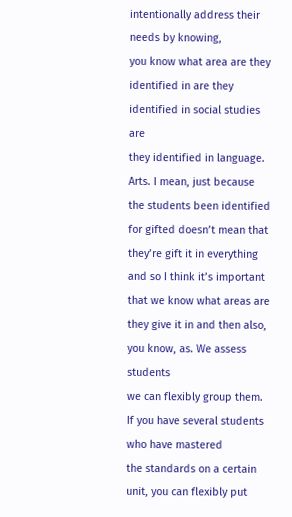intentionally address their needs by knowing,
you know what area are they identified in are they identified in social studies are
they identified in language. Arts. I mean, just because the students been identified
for gifted doesn’t mean that they’re gift it in everything and so I think it’s important
that we know what areas are they give it in and then also, you know, as. We assess students
we can flexibly group them. If you have several students who have mastered
the standards on a certain unit, you can flexibly put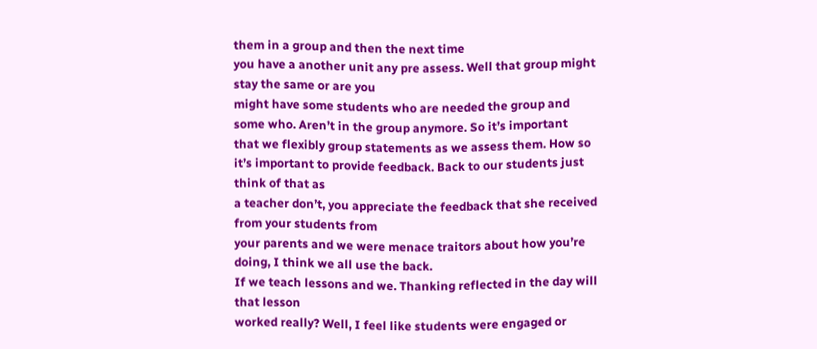them in a group and then the next time
you have a another unit any pre assess. Well that group might stay the same or are you
might have some students who are needed the group and some who. Aren’t in the group anymore. So it’s important
that we flexibly group statements as we assess them. How so it’s important to provide feedback. Back to our students just think of that as
a teacher don’t, you appreciate the feedback that she received from your students from
your parents and we were menace traitors about how you’re doing, I think we all use the back.
If we teach lessons and we. Thanking reflected in the day will that lesson
worked really? Well, I feel like students were engaged or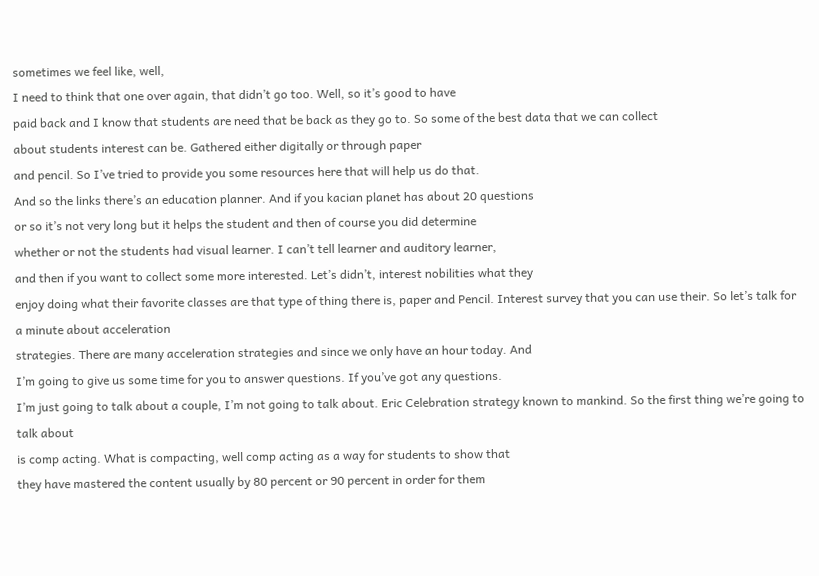sometimes we feel like, well,
I need to think that one over again, that didn’t go too. Well, so it’s good to have
paid back and I know that students are need that be back as they go to. So some of the best data that we can collect
about students interest can be. Gathered either digitally or through paper
and pencil. So I’ve tried to provide you some resources here that will help us do that.
And so the links there’s an education planner. And if you kacian planet has about 20 questions
or so it’s not very long but it helps the student and then of course you did determine
whether or not the students had visual learner. I can’t tell learner and auditory learner,
and then if you want to collect some more interested. Let’s didn’t, interest nobilities what they
enjoy doing what their favorite classes are that type of thing there is, paper and Pencil. Interest survey that you can use their. So let’s talk for a minute about acceleration
strategies. There are many acceleration strategies and since we only have an hour today. And
I’m going to give us some time for you to answer questions. If you’ve got any questions.
I’m just going to talk about a couple, I’m not going to talk about. Eric Celebration strategy known to mankind. So the first thing we’re going to talk about
is comp acting. What is compacting, well comp acting as a way for students to show that
they have mastered the content usually by 80 percent or 90 percent in order for them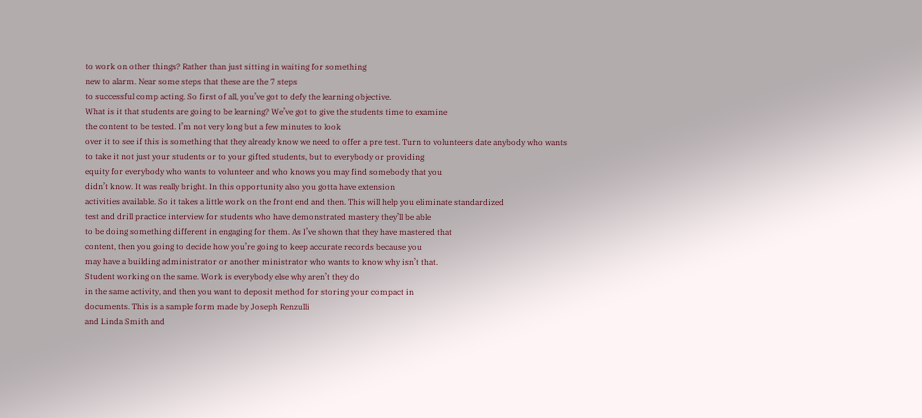to work on other things? Rather than just sitting in waiting for something
new to alarm. Near some steps that these are the 7 steps
to successful comp acting. So first of all, you’ve got to defy the learning objective.
What is it that students are going to be learning? We’ve got to give the students time to examine
the content to be tested. I’m not very long but a few minutes to look
over it to see if this is something that they already know we need to offer a pre test. Turn to volunteers date anybody who wants
to take it not just your students or to your gifted students, but to everybody or providing
equity for everybody who wants to volunteer and who knows you may find somebody that you
didn’t know. It was really bright. In this opportunity also you gotta have extension
activities available. So it takes a little work on the front end and then. This will help you eliminate standardized
test and drill practice interview for students who have demonstrated mastery they’ll be able
to be doing something different in engaging for them. As I’ve shown that they have mastered that
content, then you going to decide how you’re going to keep accurate records because you
may have a building administrator or another ministrator who wants to know why isn’t that.
Student working on the same. Work is everybody else why aren’t they do
in the same activity, and then you want to deposit method for storing your compact in
documents. This is a sample form made by Joseph Renzulli
and Linda Smith and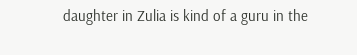daughter in Zulia is kind of a guru in the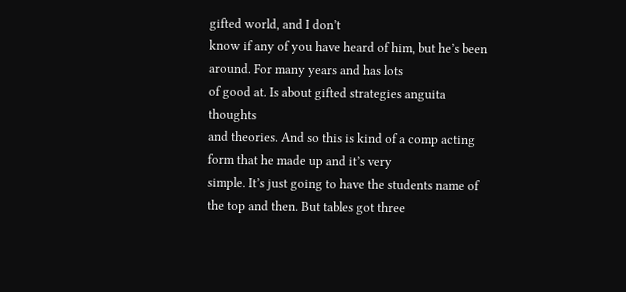gifted world, and I don’t
know if any of you have heard of him, but he’s been around. For many years and has lots
of good at. Is about gifted strategies anguita thoughts
and theories. And so this is kind of a comp acting form that he made up and it’s very
simple. It’s just going to have the students name of the top and then. But tables got three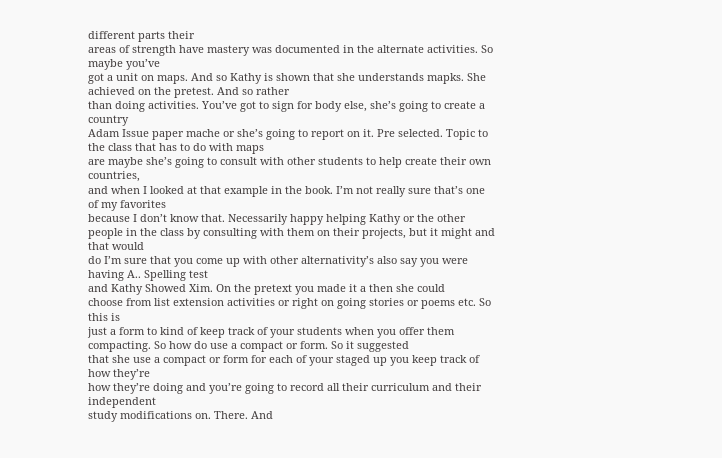different parts their
areas of strength have mastery was documented in the alternate activities. So maybe you’ve
got a unit on maps. And so Kathy is shown that she understands mapks. She achieved on the pretest. And so rather
than doing activities. You’ve got to sign for body else, she’s going to create a country
Adam Issue paper mache or she’s going to report on it. Pre selected. Topic to the class that has to do with maps
are maybe she’s going to consult with other students to help create their own countries,
and when I looked at that example in the book. I’m not really sure that’s one of my favorites
because I don’t know that. Necessarily happy helping Kathy or the other
people in the class by consulting with them on their projects, but it might and that would
do I’m sure that you come up with other alternativity’s also say you were having A.. Spelling test
and Kathy Showed Xim. On the pretext you made it a then she could
choose from list extension activities or right on going stories or poems etc. So this is
just a form to kind of keep track of your students when you offer them compacting. So how do use a compact or form. So it suggested
that she use a compact or form for each of your staged up you keep track of how they’re
how they’re doing and you’re going to record all their curriculum and their independent
study modifications on. There. And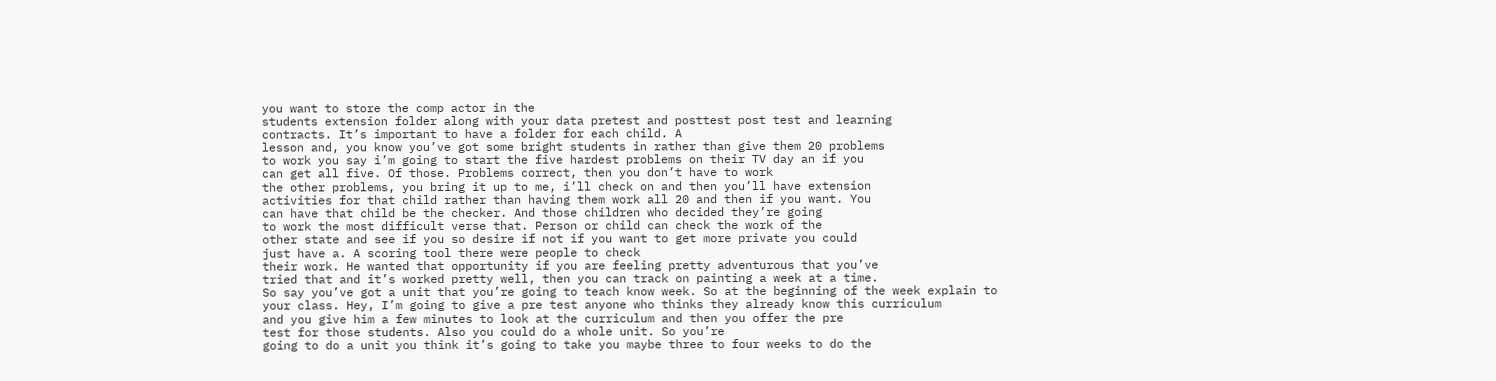you want to store the comp actor in the
students extension folder along with your data pretest and posttest post test and learning
contracts. It’s important to have a folder for each child. A
lesson and, you know you’ve got some bright students in rather than give them 20 problems
to work you say i’m going to start the five hardest problems on their TV day an if you
can get all five. Of those. Problems correct, then you don’t have to work
the other problems, you bring it up to me, i’ll check on and then you’ll have extension
activities for that child rather than having them work all 20 and then if you want. You
can have that child be the checker. And those children who decided they’re going
to work the most difficult verse that. Person or child can check the work of the
other state and see if you so desire if not if you want to get more private you could
just have a. A scoring tool there were people to check
their work. He wanted that opportunity if you are feeling pretty adventurous that you’ve
tried that and it’s worked pretty well, then you can track on painting a week at a time.
So say you’ve got a unit that you’re going to teach know week. So at the beginning of the week explain to
your class. Hey, I’m going to give a pre test anyone who thinks they already know this curriculum
and you give him a few minutes to look at the curriculum and then you offer the pre
test for those students. Also you could do a whole unit. So you’re
going to do a unit you think it’s going to take you maybe three to four weeks to do the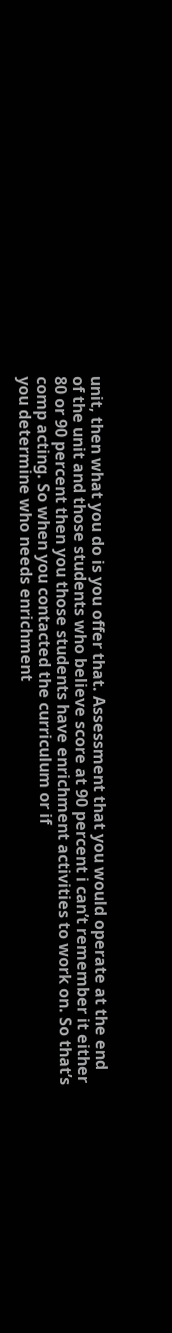unit, then what you do is you offer that. Assessment that you would operate at the end
of the unit and those students who believe score at 90 percent i can’t remember it either
80 or 90 percent then you those students have enrichment activities to work on. So that’s
comp acting. So when you contacted the curriculum or if
you determine who needs enrichment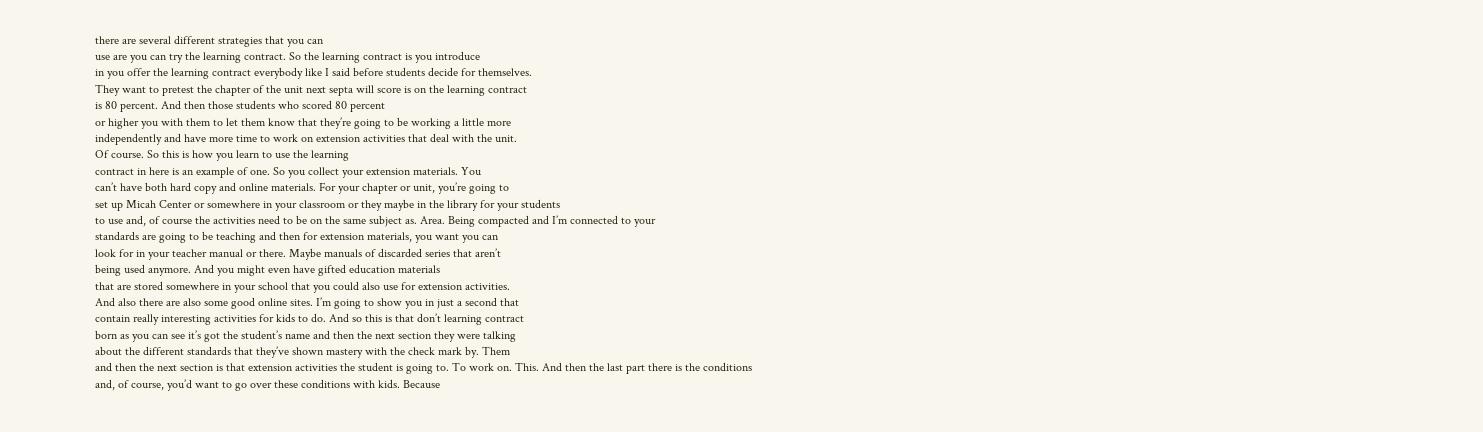there are several different strategies that you can
use are you can try the learning contract. So the learning contract is you introduce
in you offer the learning contract everybody like I said before students decide for themselves.
They want to pretest the chapter of the unit next septa will score is on the learning contract
is 80 percent. And then those students who scored 80 percent
or higher you with them to let them know that they’re going to be working a little more
independently and have more time to work on extension activities that deal with the unit.
Of course. So this is how you learn to use the learning
contract in here is an example of one. So you collect your extension materials. You
can’t have both hard copy and online materials. For your chapter or unit, you’re going to
set up Micah Center or somewhere in your classroom or they maybe in the library for your students
to use and, of course the activities need to be on the same subject as. Area. Being compacted and I’m connected to your
standards are going to be teaching and then for extension materials, you want you can
look for in your teacher manual or there. Maybe manuals of discarded series that aren’t
being used anymore. And you might even have gifted education materials
that are stored somewhere in your school that you could also use for extension activities.
And also there are also some good online sites. I’m going to show you in just a second that
contain really interesting activities for kids to do. And so this is that don’t learning contract
born as you can see it’s got the student’s name and then the next section they were talking
about the different standards that they’ve shown mastery with the check mark by. Them
and then the next section is that extension activities the student is going to. To work on. This. And then the last part there is the conditions
and, of course, you’d want to go over these conditions with kids. Because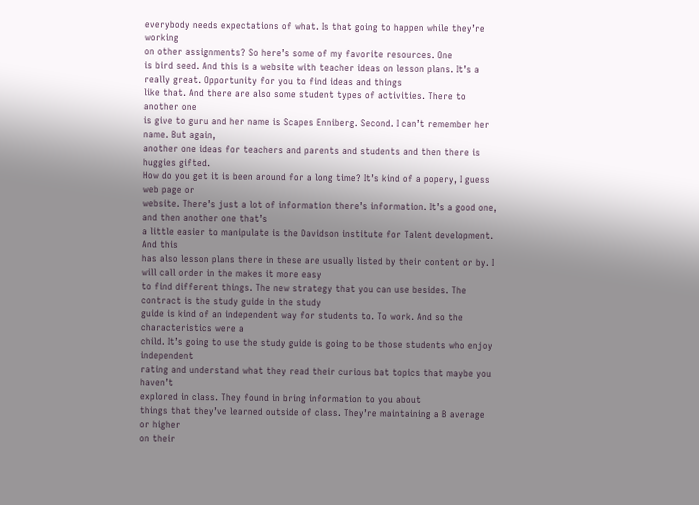everybody needs expectations of what. Is that going to happen while they’re working
on other assignments? So here’s some of my favorite resources. One
is bird seed. And this is a website with teacher ideas on lesson plans. It’s a really great. Opportunity for you to find ideas and things
like that. And there are also some student types of activities. There to another one
is give to guru and her name is Scapes Enniberg. Second. I can’t remember her name. But again,
another one ideas for teachers and parents and students and then there is huggies gifted.
How do you get it is been around for a long time? It’s kind of a popery, I guess web page or
website. There’s just a lot of information there’s information. It’s a good one, and then another one that’s
a little easier to manipulate is the Davidson institute for Talent development. And this
has also lesson plans there in these are usually listed by their content or by. I will call order in the makes it more easy
to find different things. The new strategy that you can use besides. The contract is the study guide in the study
guide is kind of an independent way for students to. To work. And so the characteristics were a
child. It’s going to use the study guide is going to be those students who enjoy independent
rating and understand what they read their curious bat topics that maybe you haven’t
explored in class. They found in bring information to you about
things that they’ve learned outside of class. They’re maintaining a B average or higher
on their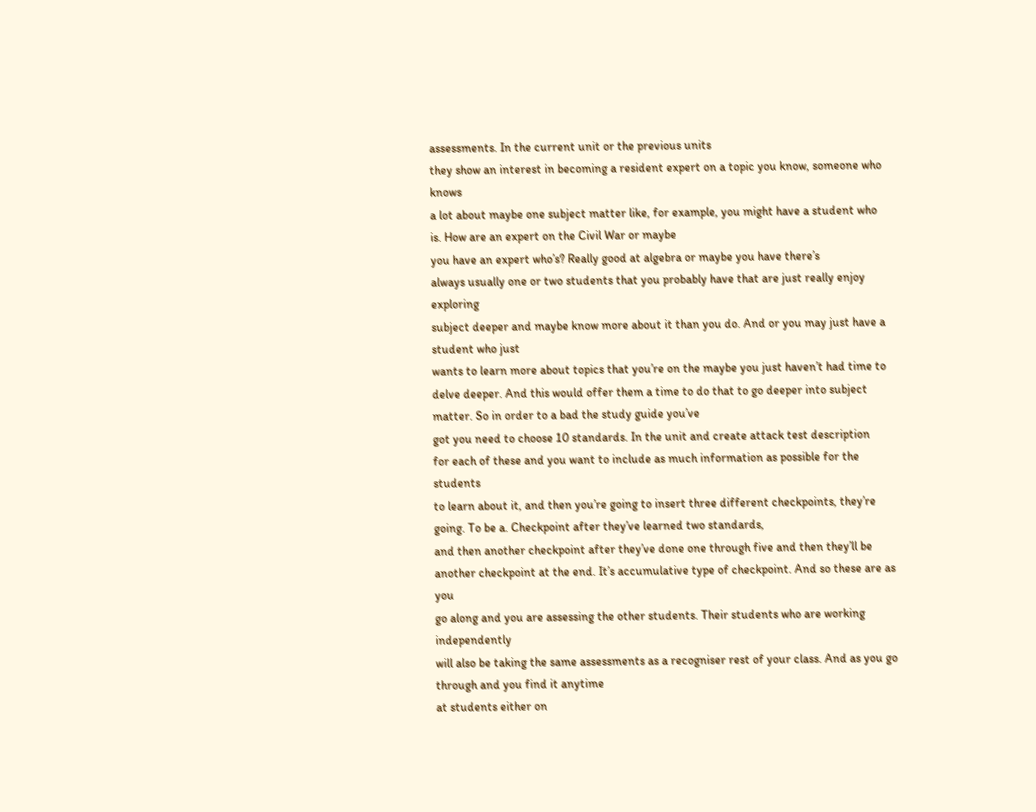assessments. In the current unit or the previous units
they show an interest in becoming a resident expert on a topic you know, someone who knows
a lot about maybe one subject matter like, for example, you might have a student who
is. How are an expert on the Civil War or maybe
you have an expert who’s? Really good at algebra or maybe you have there’s
always usually one or two students that you probably have that are just really enjoy exploring
subject deeper and maybe know more about it than you do. And or you may just have a student who just
wants to learn more about topics that you’re on the maybe you just haven’t had time to
delve deeper. And this would offer them a time to do that to go deeper into subject
matter. So in order to a bad the study guide you’ve
got you need to choose 10 standards. In the unit and create attack test description
for each of these and you want to include as much information as possible for the students
to learn about it, and then you’re going to insert three different checkpoints, they’re
going. To be a. Checkpoint after they’ve learned two standards,
and then another checkpoint after they’ve done one through five and then they’ll be
another checkpoint at the end. It’s accumulative type of checkpoint. And so these are as you
go along and you are assessing the other students. Their students who are working independently
will also be taking the same assessments as a recogniser rest of your class. And as you go through and you find it anytime
at students either on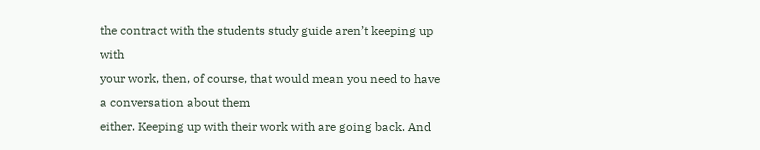the contract with the students study guide aren’t keeping up with
your work, then, of course, that would mean you need to have a conversation about them
either. Keeping up with their work with are going back. And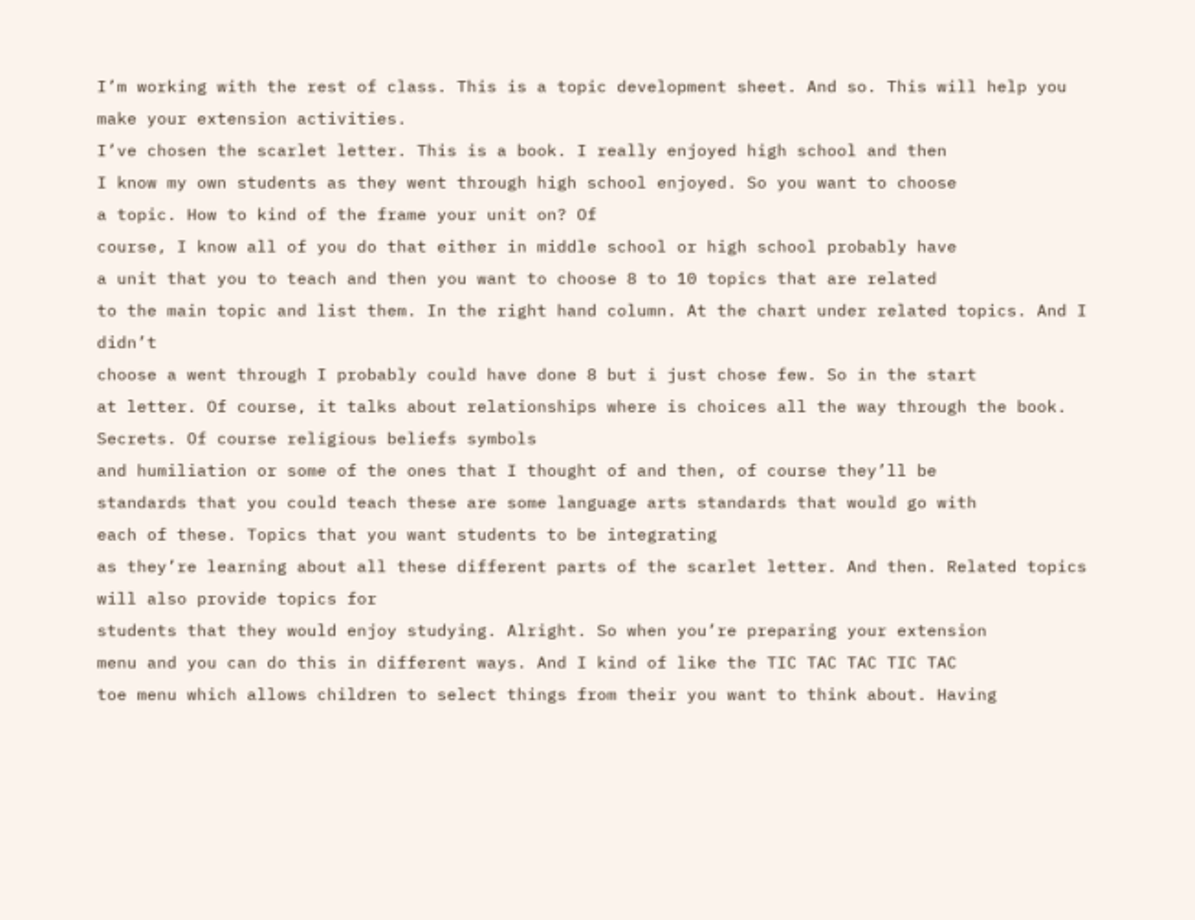I’m working with the rest of class. This is a topic development sheet. And so. This will help you make your extension activities.
I’ve chosen the scarlet letter. This is a book. I really enjoyed high school and then
I know my own students as they went through high school enjoyed. So you want to choose
a topic. How to kind of the frame your unit on? Of
course, I know all of you do that either in middle school or high school probably have
a unit that you to teach and then you want to choose 8 to 10 topics that are related
to the main topic and list them. In the right hand column. At the chart under related topics. And I didn’t
choose a went through I probably could have done 8 but i just chose few. So in the start
at letter. Of course, it talks about relationships where is choices all the way through the book. Secrets. Of course religious beliefs symbols
and humiliation or some of the ones that I thought of and then, of course they’ll be
standards that you could teach these are some language arts standards that would go with
each of these. Topics that you want students to be integrating
as they’re learning about all these different parts of the scarlet letter. And then. Related topics will also provide topics for
students that they would enjoy studying. Alright. So when you’re preparing your extension
menu and you can do this in different ways. And I kind of like the TIC TAC TAC TIC TAC
toe menu which allows children to select things from their you want to think about. Having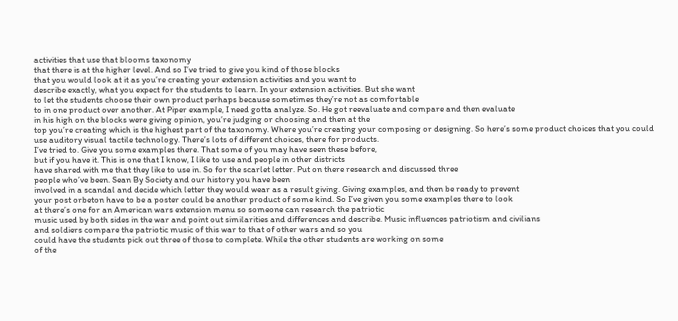activities that use that blooms taxonomy
that there is at the higher level. And so I’ve tried to give you kind of those blocks
that you would look at it as you’re creating your extension activities and you want to
describe exactly, what you expect for the students to learn. In your extension activities. But she want
to let the students choose their own product perhaps because sometimes they’re not as comfortable
to in one product over another. At Piper example, I need gotta analyze. So. He got reevaluate and compare and then evaluate
in his high on the blocks were giving opinion, you’re judging or choosing and then at the
top you’re creating which is the highest part of the taxonomy. Where you’re creating your composing or designing. So here’s some product choices that you could
use auditory visual tactile technology. There’s lots of different choices, there for products.
I’ve tried to. Give you some examples there. That some of you may have seen these before,
but if you have it. This is one that I know, I like to use and people in other districts
have shared with me that they like to use in. So for the scarlet letter. Put on there research and discussed three
people who’ve been. Sean By Society and our history you have been
involved in a scandal and decide which letter they would wear as a result giving. Giving examples, and then be ready to prevent
your post orbeton have to be a poster could be another product of some kind. So I’ve given you some examples there to look
at there’s one for an American wars extension menu so someone can research the patriotic
music used by both sides in the war and point out similarities and differences and describe. Music influences patriotism and civilians
and soldiers compare the patriotic music of this war to that of other wars and so you
could have the students pick out three of those to complete. While the other students are working on some
of the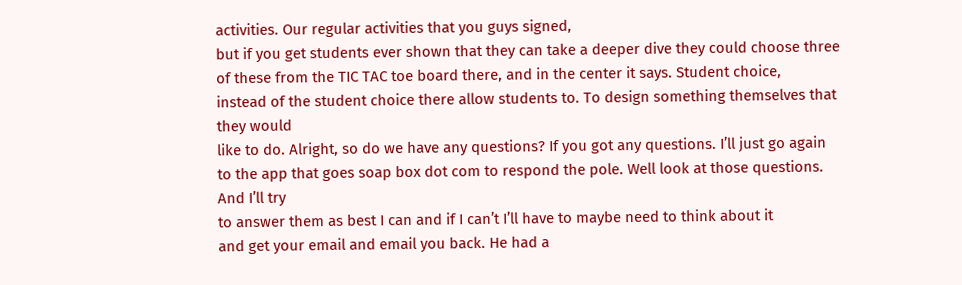activities. Our regular activities that you guys signed,
but if you get students ever shown that they can take a deeper dive they could choose three
of these from the TIC TAC toe board there, and in the center it says. Student choice,
instead of the student choice there allow students to. To design something themselves that they would
like to do. Alright, so do we have any questions? If you got any questions. I’ll just go again
to the app that goes soap box dot com to respond the pole. Well look at those questions. And I’ll try
to answer them as best I can and if I can’t I’ll have to maybe need to think about it
and get your email and email you back. He had a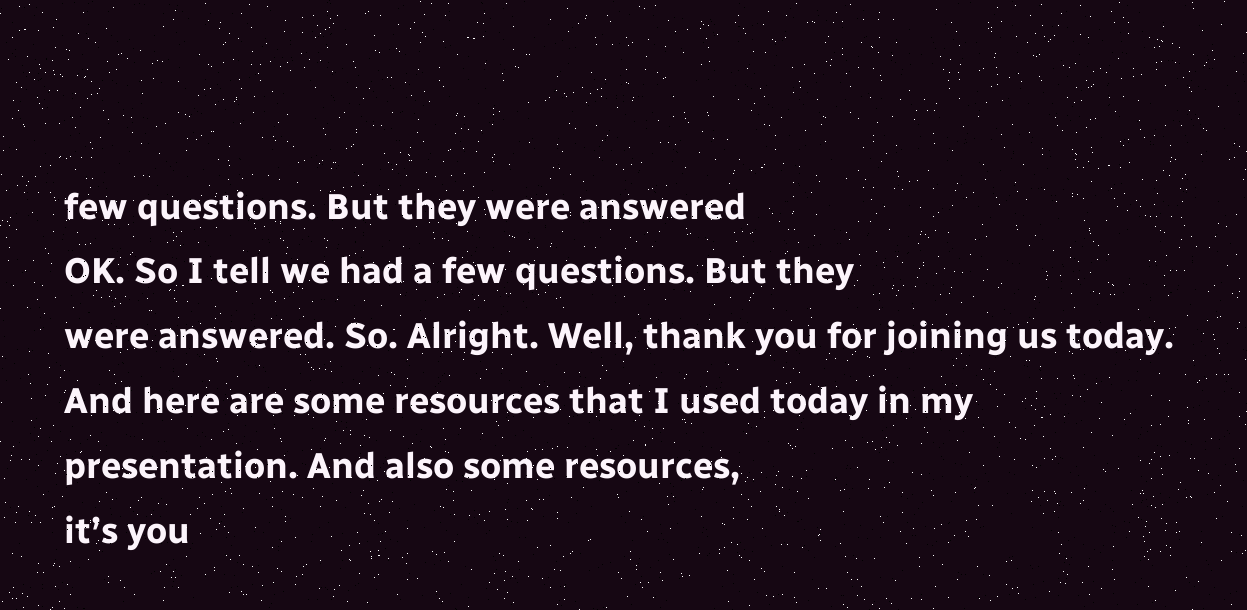few questions. But they were answered
OK. So I tell we had a few questions. But they
were answered. So. Alright. Well, thank you for joining us today.
And here are some resources that I used today in my presentation. And also some resources,
it’s you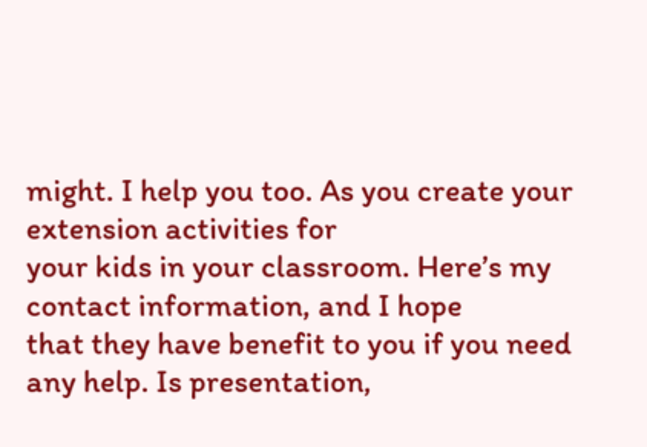might. I help you too. As you create your extension activities for
your kids in your classroom. Here’s my contact information, and I hope
that they have benefit to you if you need any help. Is presentation,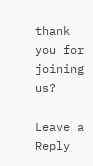thank you for joining us?

Leave a Reply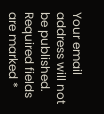Your email address will not be published. Required fields are marked *